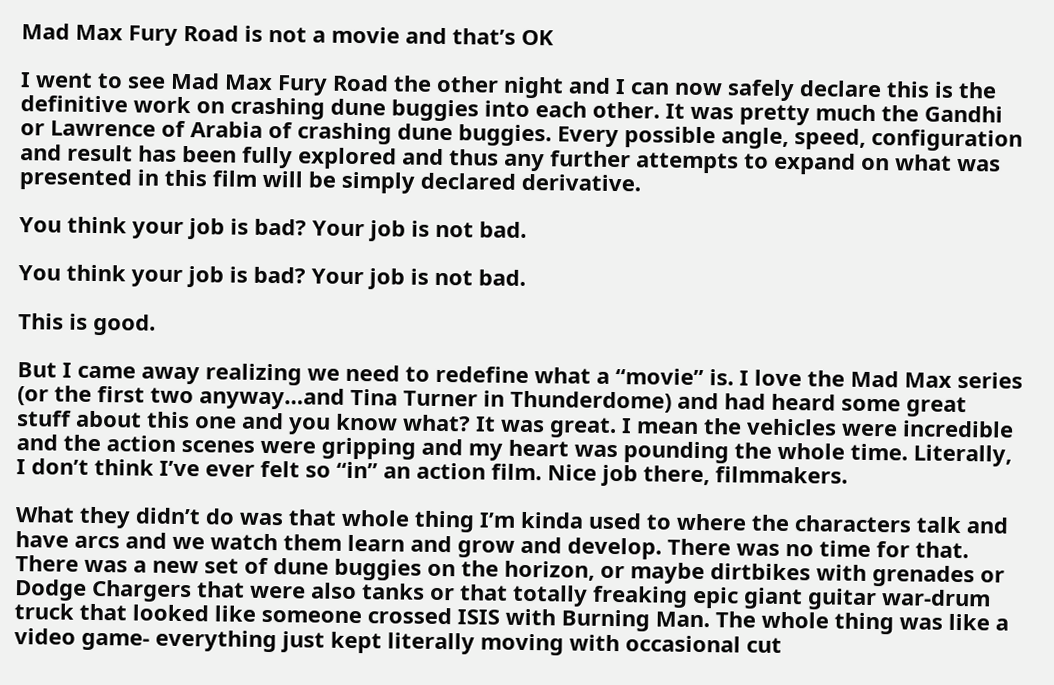Mad Max Fury Road is not a movie and that’s OK

I went to see Mad Max Fury Road the other night and I can now safely declare this is the definitive work on crashing dune buggies into each other. It was pretty much the Gandhi or Lawrence of Arabia of crashing dune buggies. Every possible angle, speed, configuration and result has been fully explored and thus any further attempts to expand on what was presented in this film will be simply declared derivative.

You think your job is bad? Your job is not bad.

You think your job is bad? Your job is not bad.

This is good.

But I came away realizing we need to redefine what a “movie” is. I love the Mad Max series (or the first two anyway…and Tina Turner in Thunderdome) and had heard some great stuff about this one and you know what? It was great. I mean the vehicles were incredible and the action scenes were gripping and my heart was pounding the whole time. Literally, I don’t think I’ve ever felt so “in” an action film. Nice job there, filmmakers.

What they didn’t do was that whole thing I’m kinda used to where the characters talk and have arcs and we watch them learn and grow and develop. There was no time for that. There was a new set of dune buggies on the horizon, or maybe dirtbikes with grenades or Dodge Chargers that were also tanks or that totally freaking epic giant guitar war-drum truck that looked like someone crossed ISIS with Burning Man. The whole thing was like a video game- everything just kept literally moving with occasional cut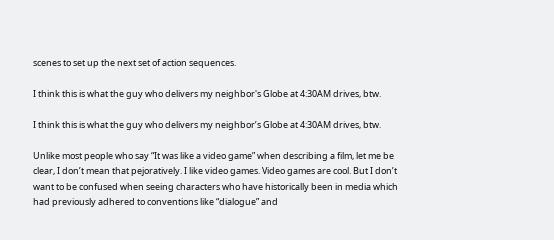scenes to set up the next set of action sequences.

I think this is what the guy who delivers my neighbor's Globe at 4:30AM drives, btw.

I think this is what the guy who delivers my neighbor’s Globe at 4:30AM drives, btw.

Unlike most people who say “It was like a video game” when describing a film, let me be clear, I don’t mean that pejoratively. I like video games. Video games are cool. But I don’t want to be confused when seeing characters who have historically been in media which had previously adhered to conventions like “dialogue” and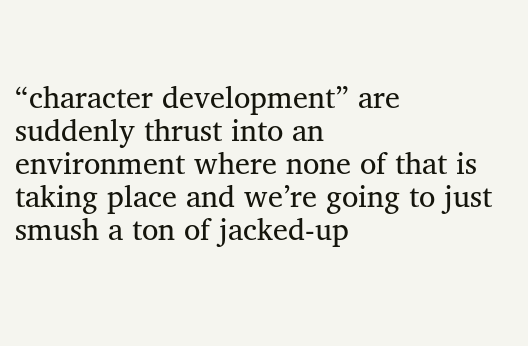“character development” are suddenly thrust into an environment where none of that is taking place and we’re going to just smush a ton of jacked-up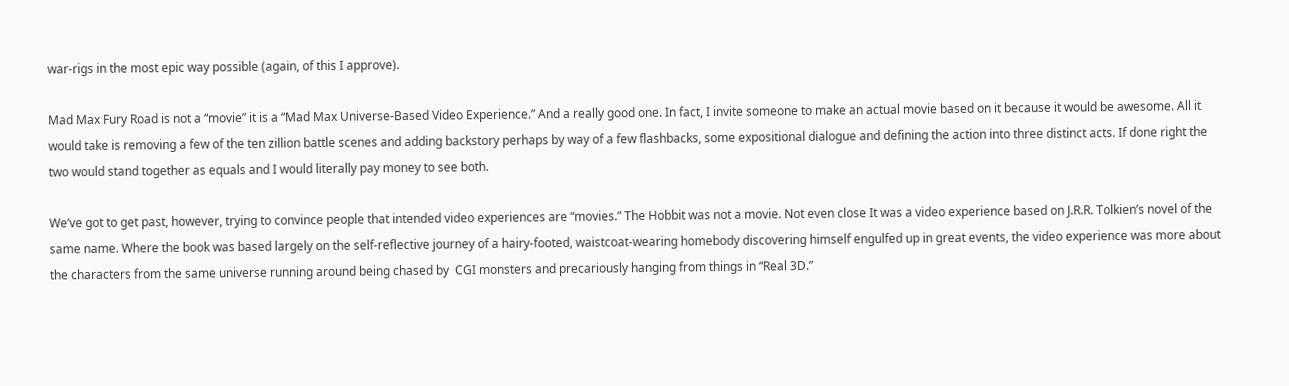war-rigs in the most epic way possible (again, of this I approve).

Mad Max Fury Road is not a “movie” it is a “Mad Max Universe-Based Video Experience.” And a really good one. In fact, I invite someone to make an actual movie based on it because it would be awesome. All it would take is removing a few of the ten zillion battle scenes and adding backstory perhaps by way of a few flashbacks, some expositional dialogue and defining the action into three distinct acts. If done right the two would stand together as equals and I would literally pay money to see both.

We’ve got to get past, however, trying to convince people that intended video experiences are “movies.” The Hobbit was not a movie. Not even close It was a video experience based on J.R.R. Tolkien’s novel of the same name. Where the book was based largely on the self-reflective journey of a hairy-footed, waistcoat-wearing homebody discovering himself engulfed up in great events, the video experience was more about the characters from the same universe running around being chased by  CGI monsters and precariously hanging from things in “Real 3D.”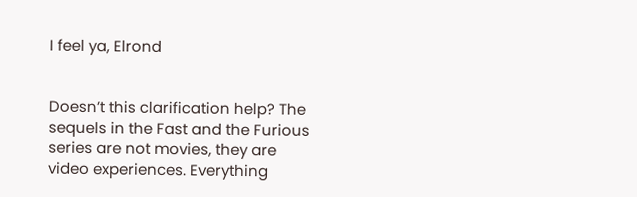I feel ya, Elrond


Doesn’t this clarification help? The sequels in the Fast and the Furious series are not movies, they are video experiences. Everything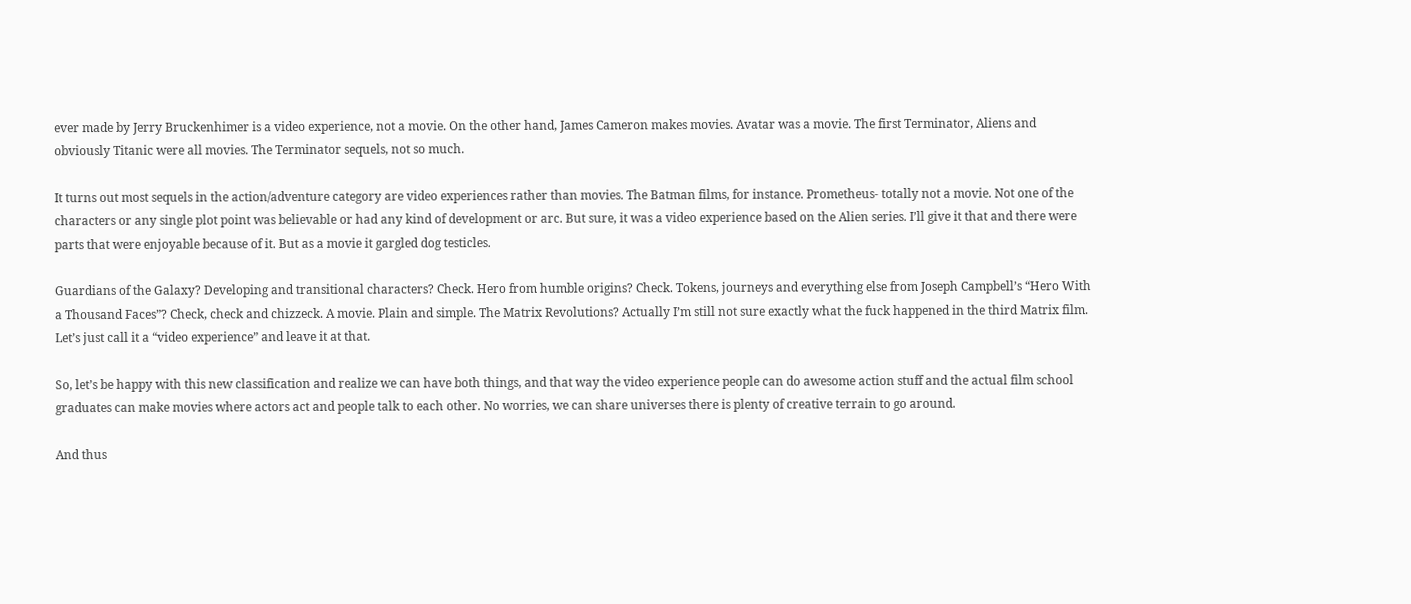ever made by Jerry Bruckenhimer is a video experience, not a movie. On the other hand, James Cameron makes movies. Avatar was a movie. The first Terminator, Aliens and obviously Titanic were all movies. The Terminator sequels, not so much.

It turns out most sequels in the action/adventure category are video experiences rather than movies. The Batman films, for instance. Prometheus- totally not a movie. Not one of the characters or any single plot point was believable or had any kind of development or arc. But sure, it was a video experience based on the Alien series. I’ll give it that and there were parts that were enjoyable because of it. But as a movie it gargled dog testicles.

Guardians of the Galaxy? Developing and transitional characters? Check. Hero from humble origins? Check. Tokens, journeys and everything else from Joseph Campbell’s “Hero With a Thousand Faces”? Check, check and chizzeck. A movie. Plain and simple. The Matrix Revolutions? Actually I’m still not sure exactly what the fuck happened in the third Matrix film. Let’s just call it a “video experience” and leave it at that.

So, let’s be happy with this new classification and realize we can have both things, and that way the video experience people can do awesome action stuff and the actual film school graduates can make movies where actors act and people talk to each other. No worries, we can share universes there is plenty of creative terrain to go around.

And thus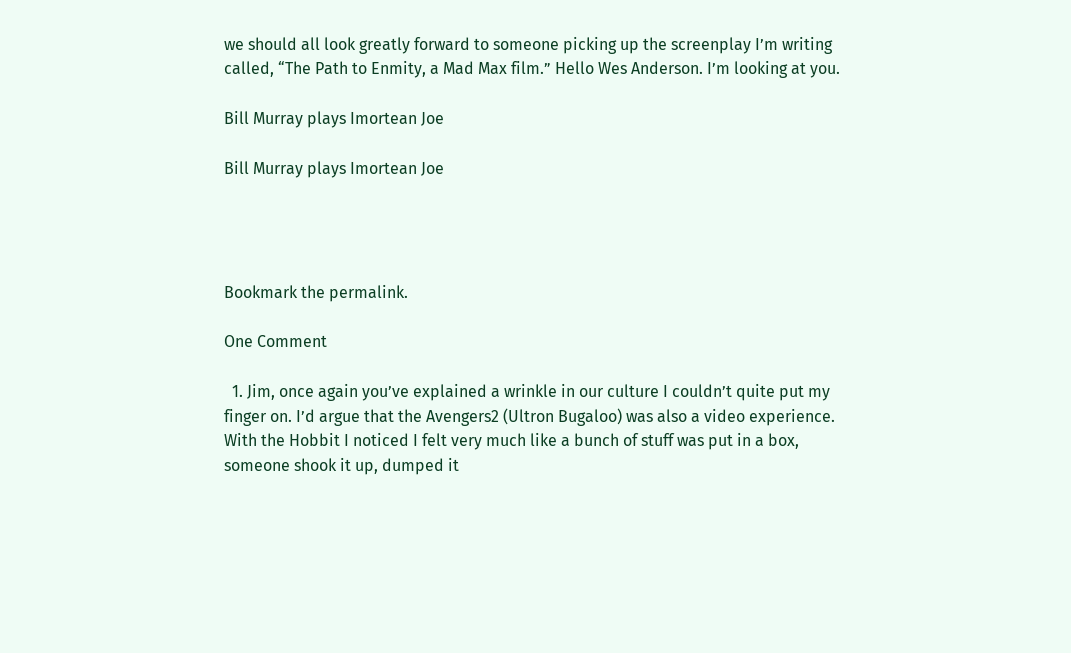we should all look greatly forward to someone picking up the screenplay I’m writing called, “The Path to Enmity, a Mad Max film.” Hello Wes Anderson. I’m looking at you.

Bill Murray plays Imortean Joe

Bill Murray plays Imortean Joe




Bookmark the permalink.

One Comment

  1. Jim, once again you’ve explained a wrinkle in our culture I couldn’t quite put my finger on. I’d argue that the Avengers2 (Ultron Bugaloo) was also a video experience. With the Hobbit I noticed I felt very much like a bunch of stuff was put in a box, someone shook it up, dumped it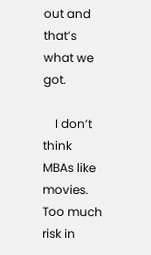out and that’s what we got.

    I don’t think MBAs like movies. Too much risk in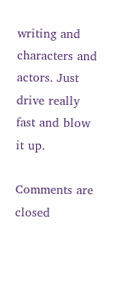writing and characters and actors. Just drive really fast and blow it up.

Comments are closed